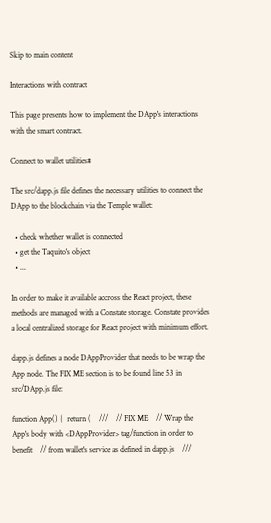Skip to main content

Interactions with contract

This page presents how to implement the DApp's interactions with the smart contract.

Connect to wallet utilities#

The src/dapp.js file defines the necessary utilities to connect the DApp to the blockchain via the Temple wallet:

  • check whether wallet is connected
  • get the Taquito's object
  • ...

In order to make it available accross the React project, these methods are managed with a Constate storage. Constate provides a local centralized storage for React project with minimum effort.

dapp.js defines a node DAppProvider that needs to be wrap the App node. The FIX ME section is to be found line 53 in src/DApp.js file:

function App() {  return (    ///    // FIX ME    // Wrap the App's body with <DAppProvider> tag/function in order to benefit    // from wallet's service as defined in dapp.js    ///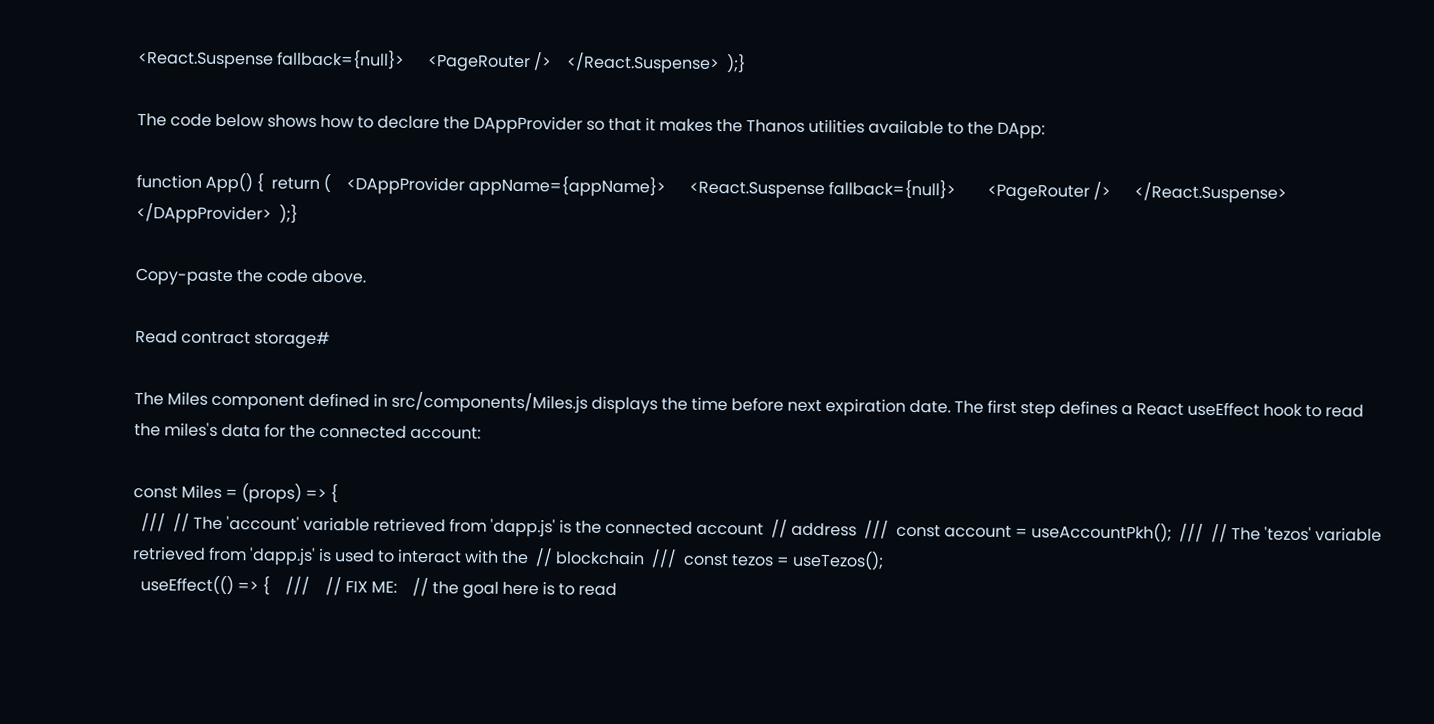<React.Suspense fallback={null}>      <PageRouter />    </React.Suspense>  );}

The code below shows how to declare the DAppProvider so that it makes the Thanos utilities available to the DApp:

function App() {  return (    <DAppProvider appName={appName}>      <React.Suspense fallback={null}>        <PageRouter />      </React.Suspense>    </DAppProvider>  );}

Copy-paste the code above.

Read contract storage#

The Miles component defined in src/components/Miles.js displays the time before next expiration date. The first step defines a React useEffect hook to read the miles's data for the connected account:

const Miles = (props) => {
  ///  // The 'account' variable retrieved from 'dapp.js' is the connected account  // address  ///  const account = useAccountPkh();  ///  // The 'tezos' variable retrieved from 'dapp.js' is used to interact with the  // blockchain  ///  const tezos = useTezos();
  useEffect(() => {    ///    // FIX ME:    // the goal here is to read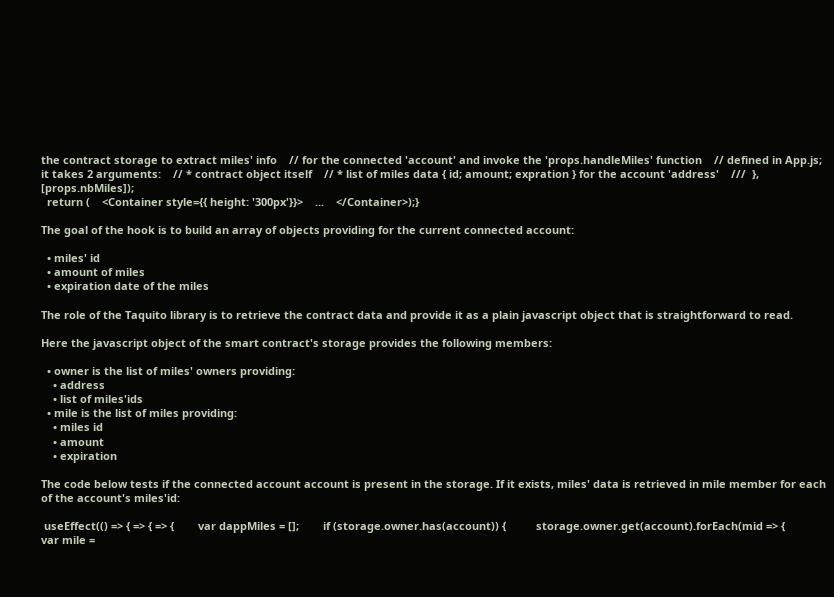the contract storage to extract miles' info    // for the connected 'account' and invoke the 'props.handleMiles' function    // defined in App.js; it takes 2 arguments:    // * contract object itself    // * list of miles data { id; amount; expration } for the account 'address'    ///  }, [props.nbMiles]);
  return (    <Container style={{ height: '300px'}}>    ...    </Container>);}

The goal of the hook is to build an array of objects providing for the current connected account:

  • miles' id
  • amount of miles
  • expiration date of the miles

The role of the Taquito library is to retrieve the contract data and provide it as a plain javascript object that is straightforward to read.

Here the javascript object of the smart contract's storage provides the following members:

  • owner is the list of miles' owners providing:
    • address
    • list of miles'ids
  • mile is the list of miles providing:
    • miles id
    • amount
    • expiration

The code below tests if the connected account account is present in the storage. If it exists, miles' data is retrieved in mile member for each of the account's miles'id:

 useEffect(() => { => { => {        var dappMiles = [];        if (storage.owner.has(account)) {          storage.owner.get(account).forEach(mid => {            var mile =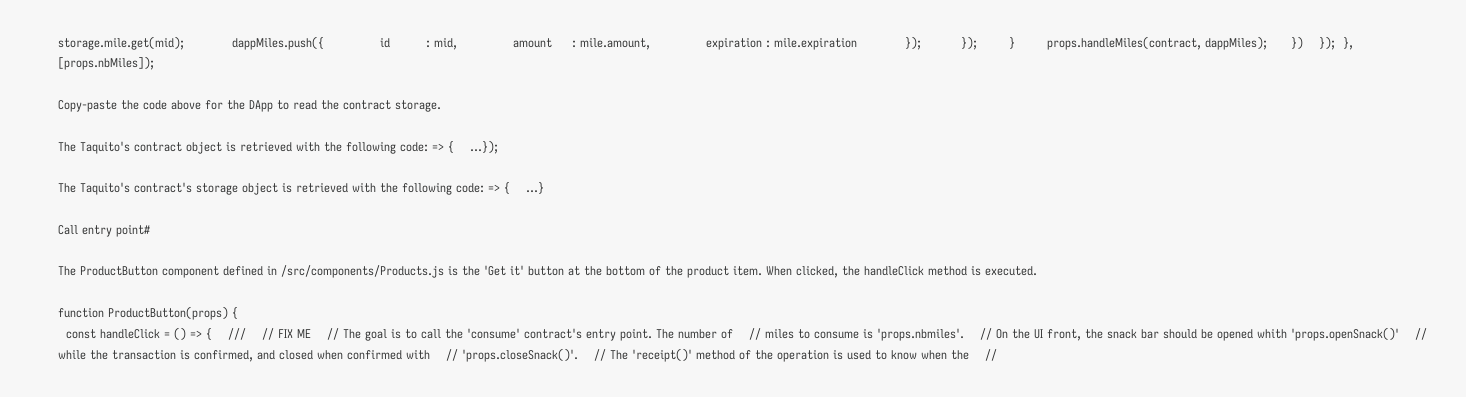storage.mile.get(mid);            dappMiles.push({              id         : mid,              amount     : mile.amount,              expiration : mile.expiration            });          });        }        props.handleMiles(contract, dappMiles);      })    });  }, [props.nbMiles]);

Copy-paste the code above for the DApp to read the contract storage.

The Taquito's contract object is retrieved with the following code: => {    ...});

The Taquito's contract's storage object is retrieved with the following code: => {    ...}

Call entry point#

The ProductButton component defined in /src/components/Products.js is the 'Get it' button at the bottom of the product item. When clicked, the handleClick method is executed.

function ProductButton(props) {
  const handleClick = () => {    ///    // FIX ME    // The goal is to call the 'consume' contract's entry point. The number of    // miles to consume is 'props.nbmiles'.    // On the UI front, the snack bar should be opened whith 'props.openSnack()'    // while the transaction is confirmed, and closed when confirmed with    // 'props.closeSnack()'.    // The 'receipt()' method of the operation is used to know when the    //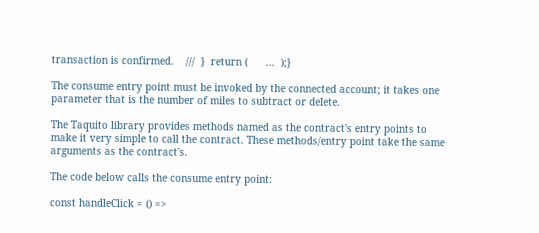transaction is confirmed.    ///  }  return (      ...  );}

The consume entry point must be invoked by the connected account; it takes one parameter that is the number of miles to subtract or delete.

The Taquito library provides methods named as the contract's entry points to make it very simple to call the contract. These methods/entry point take the same arguments as the contract's.

The code below calls the consume entry point:

const handleClick = () =>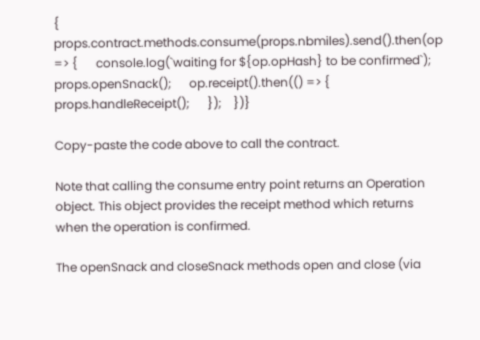{    props.contract.methods.consume(props.nbmiles).send().then(op => {      console.log(`waiting for ${op.opHash} to be confirmed`);      props.openSnack();      op.receipt().then(() => {        props.handleReceipt();      });    })}

Copy-paste the code above to call the contract.

Note that calling the consume entry point returns an Operation object. This object provides the receipt method which returns when the operation is confirmed.

The openSnack and closeSnack methods open and close (via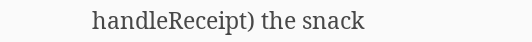handleReceipt) the snack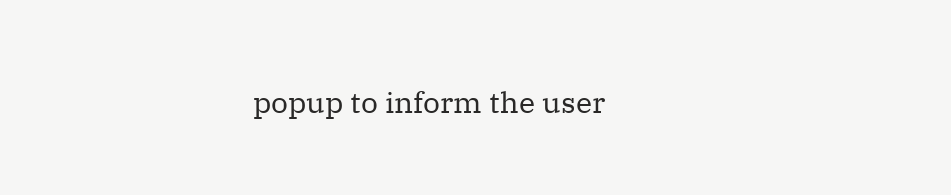popup to inform the user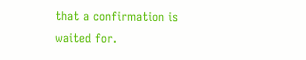that a confirmation is waited for.